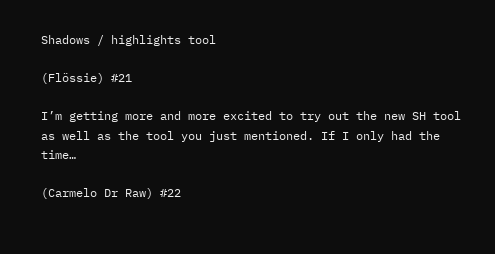Shadows / highlights tool

(Flössie) #21

I’m getting more and more excited to try out the new SH tool as well as the tool you just mentioned. If I only had the time…

(Carmelo Dr Raw) #22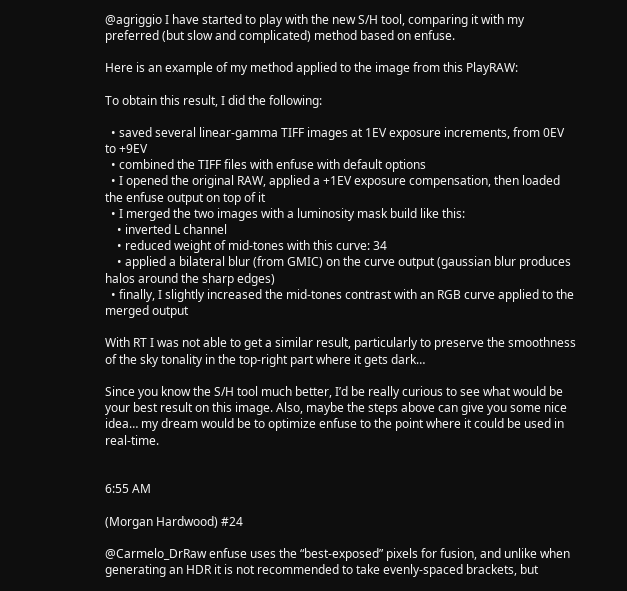@agriggio I have started to play with the new S/H tool, comparing it with my preferred (but slow and complicated) method based on enfuse.

Here is an example of my method applied to the image from this PlayRAW:

To obtain this result, I did the following:

  • saved several linear-gamma TIFF images at 1EV exposure increments, from 0EV to +9EV
  • combined the TIFF files with enfuse with default options
  • I opened the original RAW, applied a +1EV exposure compensation, then loaded the enfuse output on top of it
  • I merged the two images with a luminosity mask build like this:
    • inverted L channel
    • reduced weight of mid-tones with this curve: 34
    • applied a bilateral blur (from GMIC) on the curve output (gaussian blur produces halos around the sharp edges)
  • finally, I slightly increased the mid-tones contrast with an RGB curve applied to the merged output

With RT I was not able to get a similar result, particularly to preserve the smoothness of the sky tonality in the top-right part where it gets dark…

Since you know the S/H tool much better, I’d be really curious to see what would be your best result on this image. Also, maybe the steps above can give you some nice idea… my dream would be to optimize enfuse to the point where it could be used in real-time.


6:55 AM

(Morgan Hardwood) #24

@Carmelo_DrRaw enfuse uses the “best-exposed” pixels for fusion, and unlike when generating an HDR it is not recommended to take evenly-spaced brackets, but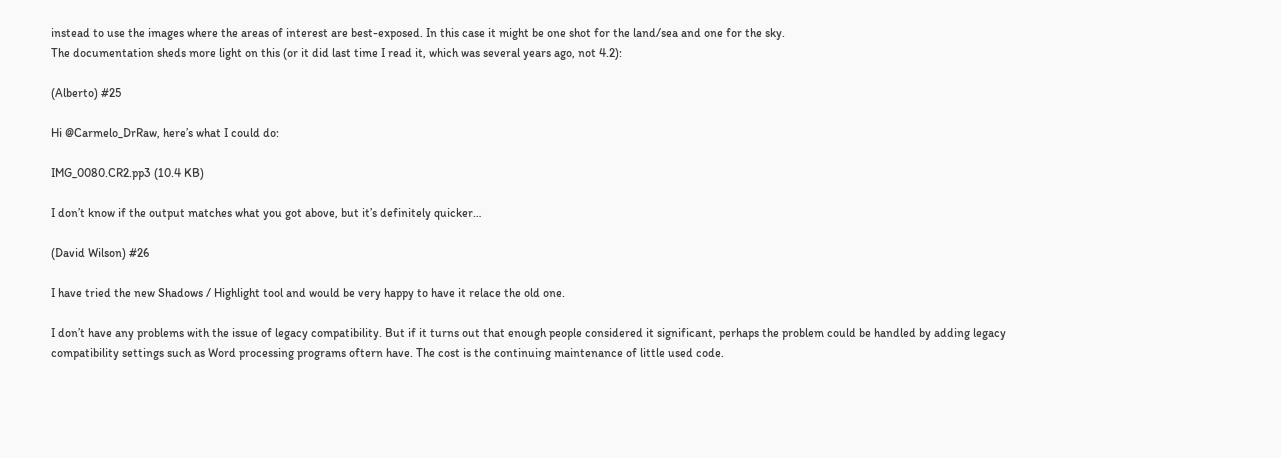instead to use the images where the areas of interest are best-exposed. In this case it might be one shot for the land/sea and one for the sky.
The documentation sheds more light on this (or it did last time I read it, which was several years ago, not 4.2):

(Alberto) #25

Hi @Carmelo_DrRaw, here’s what I could do:

IMG_0080.CR2.pp3 (10.4 KB)

I don’t know if the output matches what you got above, but it’s definitely quicker…

(David Wilson) #26

I have tried the new Shadows / Highlight tool and would be very happy to have it relace the old one.

I don’t have any problems with the issue of legacy compatibility. But if it turns out that enough people considered it significant, perhaps the problem could be handled by adding legacy compatibility settings such as Word processing programs oftern have. The cost is the continuing maintenance of little used code.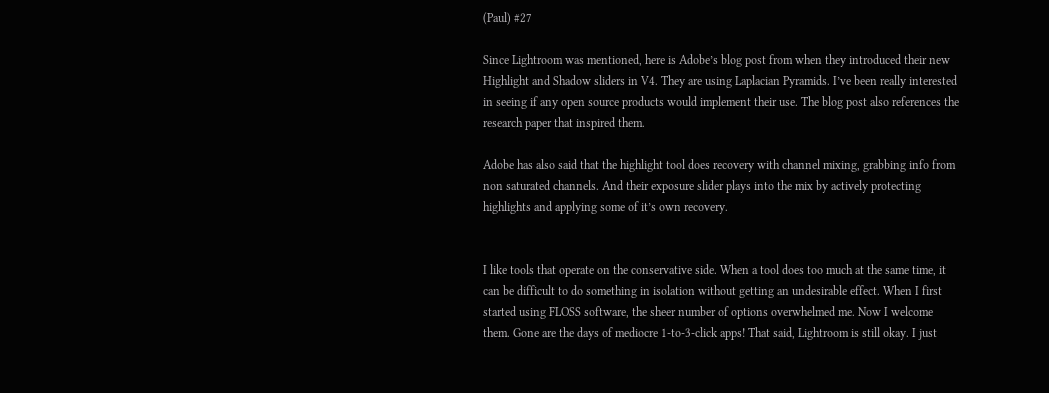(Paul) #27

Since Lightroom was mentioned, here is Adobe’s blog post from when they introduced their new Highlight and Shadow sliders in V4. They are using Laplacian Pyramids. I’ve been really interested in seeing if any open source products would implement their use. The blog post also references the research paper that inspired them.

Adobe has also said that the highlight tool does recovery with channel mixing, grabbing info from non saturated channels. And their exposure slider plays into the mix by actively protecting highlights and applying some of it’s own recovery.


I like tools that operate on the conservative side. When a tool does too much at the same time, it can be difficult to do something in isolation without getting an undesirable effect. When I first started using FLOSS software, the sheer number of options overwhelmed me. Now I welcome them. Gone are the days of mediocre 1-to-3-click apps! That said, Lightroom is still okay. I just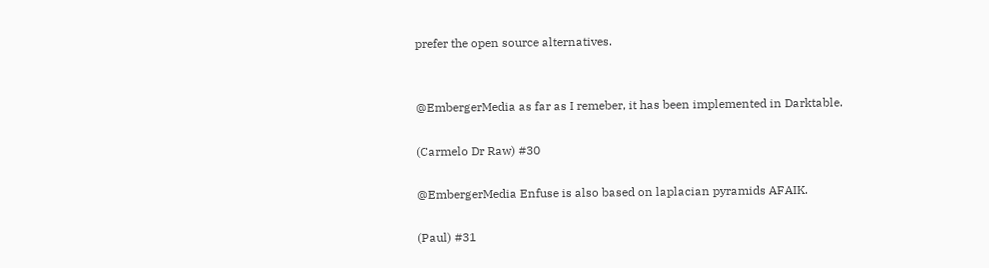prefer the open source alternatives.


@EmbergerMedia as far as I remeber, it has been implemented in Darktable.

(Carmelo Dr Raw) #30

@EmbergerMedia Enfuse is also based on laplacian pyramids AFAIK.

(Paul) #31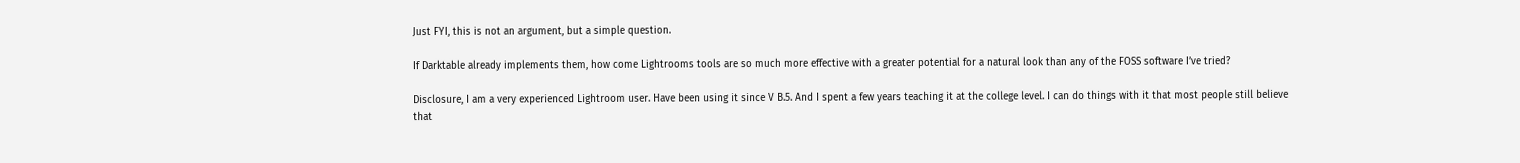Just FYI, this is not an argument, but a simple question.

If Darktable already implements them, how come Lightrooms tools are so much more effective with a greater potential for a natural look than any of the FOSS software I’ve tried?

Disclosure, I am a very experienced Lightroom user. Have been using it since V B.5. And I spent a few years teaching it at the college level. I can do things with it that most people still believe that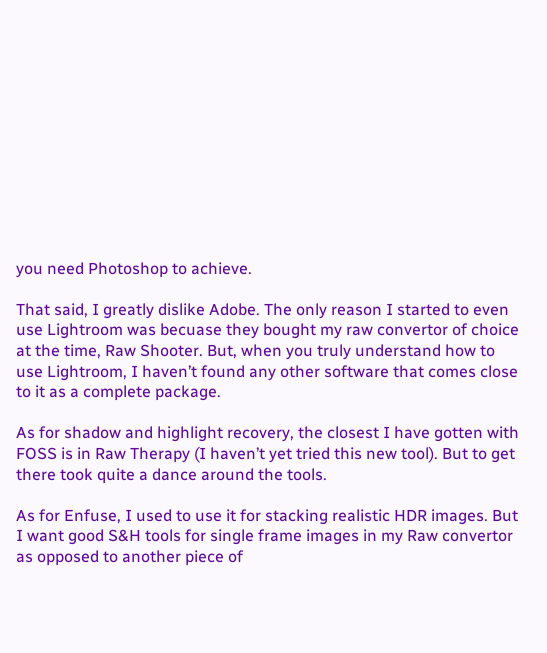you need Photoshop to achieve.

That said, I greatly dislike Adobe. The only reason I started to even use Lightroom was becuase they bought my raw convertor of choice at the time, Raw Shooter. But, when you truly understand how to use Lightroom, I haven’t found any other software that comes close to it as a complete package.

As for shadow and highlight recovery, the closest I have gotten with FOSS is in Raw Therapy (I haven’t yet tried this new tool). But to get there took quite a dance around the tools.

As for Enfuse, I used to use it for stacking realistic HDR images. But I want good S&H tools for single frame images in my Raw convertor as opposed to another piece of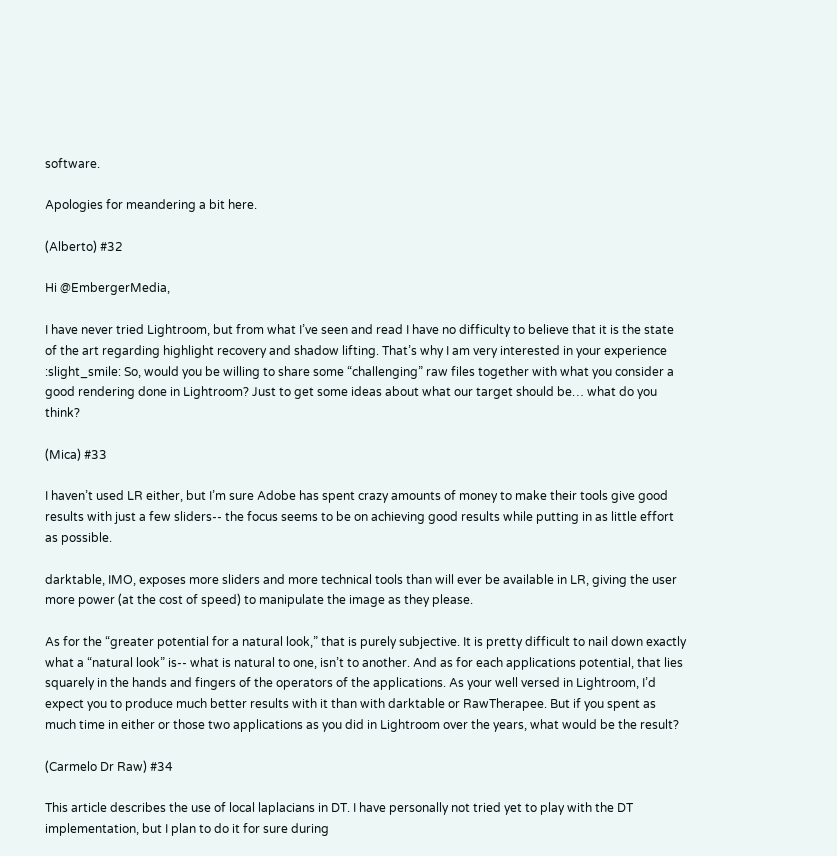software.

Apologies for meandering a bit here.

(Alberto) #32

Hi @EmbergerMedia,

I have never tried Lightroom, but from what I’ve seen and read I have no difficulty to believe that it is the state of the art regarding highlight recovery and shadow lifting. That’s why I am very interested in your experience :slight_smile: So, would you be willing to share some “challenging” raw files together with what you consider a good rendering done in Lightroom? Just to get some ideas about what our target should be… what do you think?

(Mica) #33

I haven’t used LR either, but I’m sure Adobe has spent crazy amounts of money to make their tools give good results with just a few sliders-- the focus seems to be on achieving good results while putting in as little effort as possible.

darktable, IMO, exposes more sliders and more technical tools than will ever be available in LR, giving the user more power (at the cost of speed) to manipulate the image as they please.

As for the “greater potential for a natural look,” that is purely subjective. It is pretty difficult to nail down exactly what a “natural look” is-- what is natural to one, isn’t to another. And as for each applications potential, that lies squarely in the hands and fingers of the operators of the applications. As your well versed in Lightroom, I’d expect you to produce much better results with it than with darktable or RawTherapee. But if you spent as much time in either or those two applications as you did in Lightroom over the years, what would be the result?

(Carmelo Dr Raw) #34

This article describes the use of local laplacians in DT. I have personally not tried yet to play with the DT implementation, but I plan to do it for sure during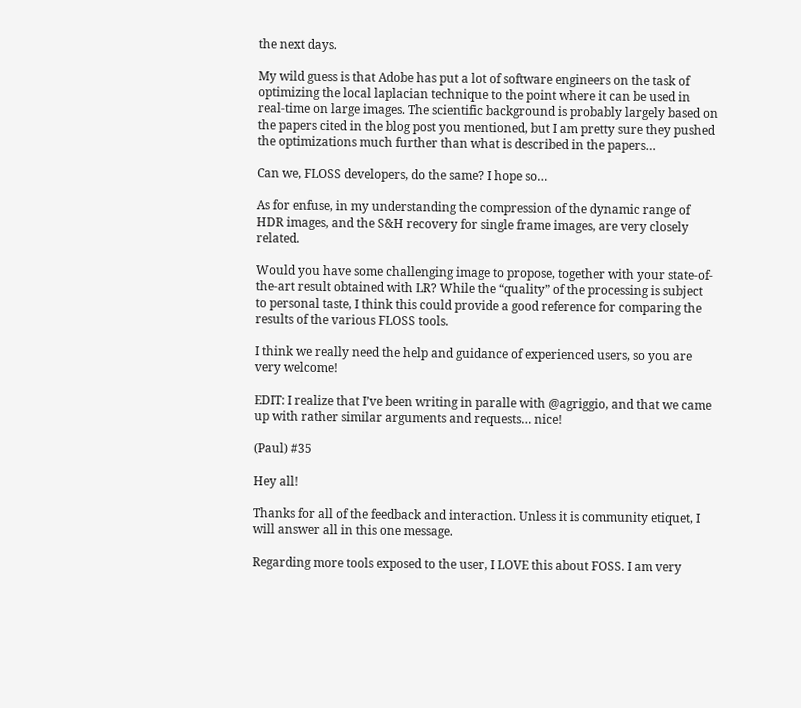the next days.

My wild guess is that Adobe has put a lot of software engineers on the task of optimizing the local laplacian technique to the point where it can be used in real-time on large images. The scientific background is probably largely based on the papers cited in the blog post you mentioned, but I am pretty sure they pushed the optimizations much further than what is described in the papers…

Can we, FLOSS developers, do the same? I hope so…

As for enfuse, in my understanding the compression of the dynamic range of HDR images, and the S&H recovery for single frame images, are very closely related.

Would you have some challenging image to propose, together with your state-of-the-art result obtained with LR? While the “quality” of the processing is subject to personal taste, I think this could provide a good reference for comparing the results of the various FLOSS tools.

I think we really need the help and guidance of experienced users, so you are very welcome!

EDIT: I realize that I’ve been writing in paralle with @agriggio, and that we came up with rather similar arguments and requests… nice!

(Paul) #35

Hey all!

Thanks for all of the feedback and interaction. Unless it is community etiquet, I will answer all in this one message.

Regarding more tools exposed to the user, I LOVE this about FOSS. I am very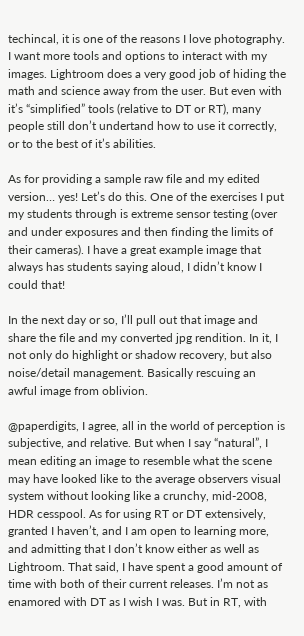techincal, it is one of the reasons I love photography. I want more tools and options to interact with my images. Lightroom does a very good job of hiding the math and science away from the user. But even with it’s “simplified” tools (relative to DT or RT), many people still don’t undertand how to use it correctly, or to the best of it’s abilities.

As for providing a sample raw file and my edited version… yes! Let’s do this. One of the exercises I put my students through is extreme sensor testing (over and under exposures and then finding the limits of their cameras). I have a great example image that always has students saying aloud, I didn’t know I could that!

In the next day or so, I’ll pull out that image and share the file and my converted jpg rendition. In it, I not only do highlight or shadow recovery, but also noise/detail management. Basically rescuing an awful image from oblivion.

@paperdigits, I agree, all in the world of perception is subjective, and relative. But when I say “natural”, I mean editing an image to resemble what the scene may have looked like to the average observers visual system without looking like a crunchy, mid-2008, HDR cesspool. As for using RT or DT extensively, granted I haven’t, and I am open to learning more, and admitting that I don’t know either as well as Lightroom. That said, I have spent a good amount of time with both of their current releases. I’m not as enamored with DT as I wish I was. But in RT, with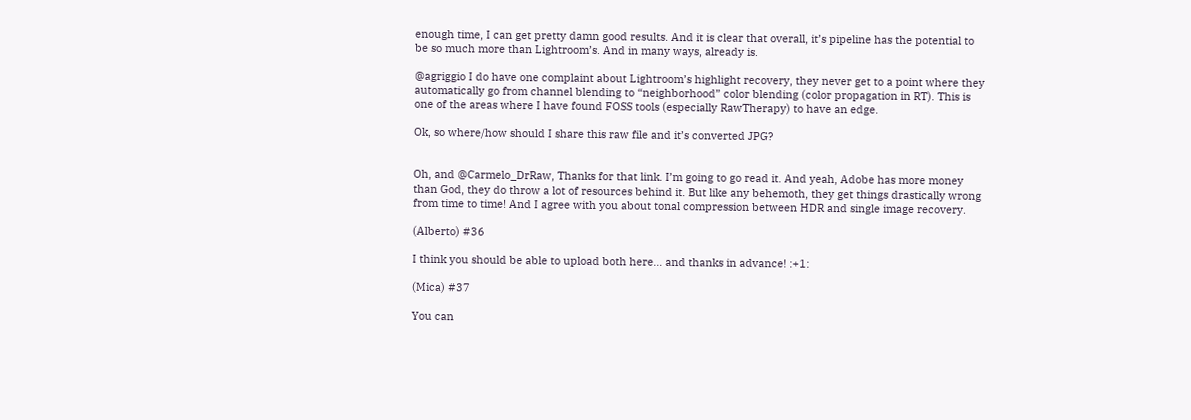enough time, I can get pretty damn good results. And it is clear that overall, it’s pipeline has the potential to be so much more than Lightroom’s. And in many ways, already is.

@agriggio I do have one complaint about Lightroom’s highlight recovery, they never get to a point where they automatically go from channel blending to “neighborhood” color blending (color propagation in RT). This is one of the areas where I have found FOSS tools (especially RawTherapy) to have an edge.

Ok, so where/how should I share this raw file and it’s converted JPG?


Oh, and @Carmelo_DrRaw, Thanks for that link. I’m going to go read it. And yeah, Adobe has more money than God, they do throw a lot of resources behind it. But like any behemoth, they get things drastically wrong from time to time! And I agree with you about tonal compression between HDR and single image recovery.

(Alberto) #36

I think you should be able to upload both here… and thanks in advance! :+1:

(Mica) #37

You can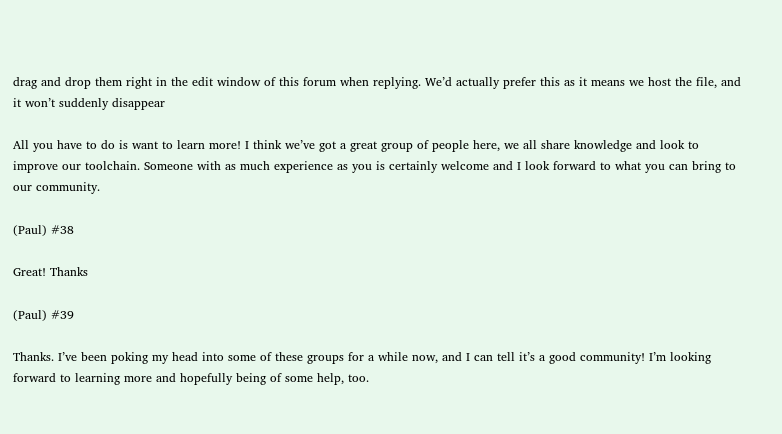drag and drop them right in the edit window of this forum when replying. We’d actually prefer this as it means we host the file, and it won’t suddenly disappear

All you have to do is want to learn more! I think we’ve got a great group of people here, we all share knowledge and look to improve our toolchain. Someone with as much experience as you is certainly welcome and I look forward to what you can bring to our community.

(Paul) #38

Great! Thanks

(Paul) #39

Thanks. I’ve been poking my head into some of these groups for a while now, and I can tell it’s a good community! I’m looking forward to learning more and hopefully being of some help, too.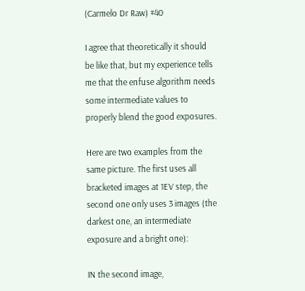(Carmelo Dr Raw) #40

I agree that theoretically it should be like that, but my experience tells me that the enfuse algorithm needs some intermediate values to properly blend the good exposures.

Here are two examples from the same picture. The first uses all bracketed images at 1EV step, the second one only uses 3 images (the darkest one, an intermediate exposure and a bright one):

IN the second image,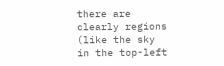there are clearly regions (like the sky in the top-left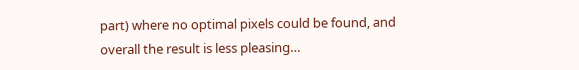part) where no optimal pixels could be found, and overall the result is less pleasing…